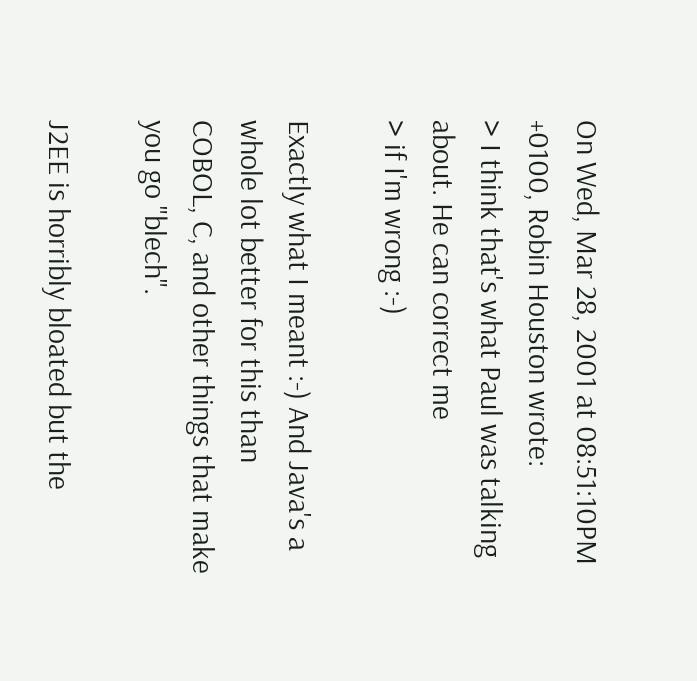On Wed, Mar 28, 2001 at 08:51:10PM +0100, Robin Houston wrote:
> I think that's what Paul was talking about. He can correct me
> if I'm wrong :-)

Exactly what I meant :-) And Java's a whole lot better for this than
COBOL, C, and other things that make you go "blech".

J2EE is horribly bloated but the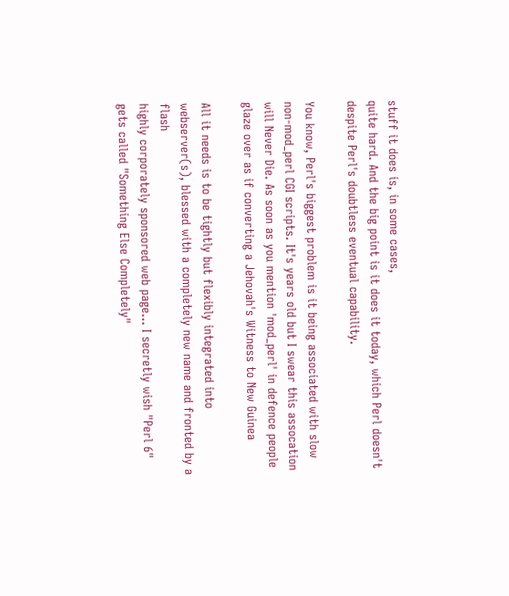stuff it does is, in some cases,
quite hard. And the big point is it does it today, which Perl doesn't
despite Perl's doubtless eventual capability.

You know, Perl's biggest problem is it being associated with slow
non-mod_perl CGI scripts. It's years old but I swear this assocation
will Never Die. As soon as you mention 'mod_perl' in defence people
glaze over as if converting a Jehovah's Witness to New Guinea

All it needs is to be tightly but flexibly integrated into
webserver(s), blessed with a completely new name and fronted by a flash
highly corporately sponsored web page... I secretly wish "Perl 6"
gets called "Something Else Completely"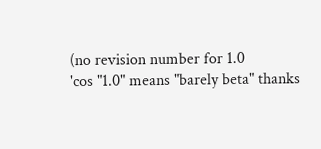(no revision number for 1.0
'cos "1.0" means "barely beta" thanks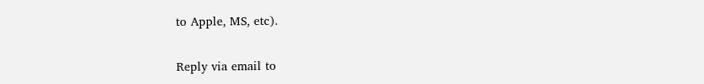to Apple, MS, etc).


Reply via email to